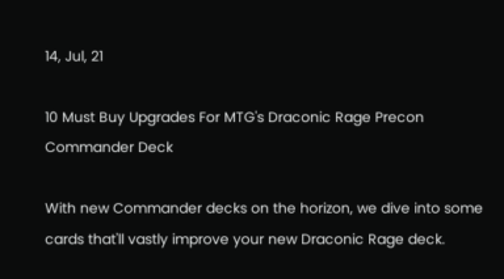14, Jul, 21

10 Must Buy Upgrades For MTG's Draconic Rage Precon Commander Deck

With new Commander decks on the horizon, we dive into some cards that'll vastly improve your new Draconic Rage deck.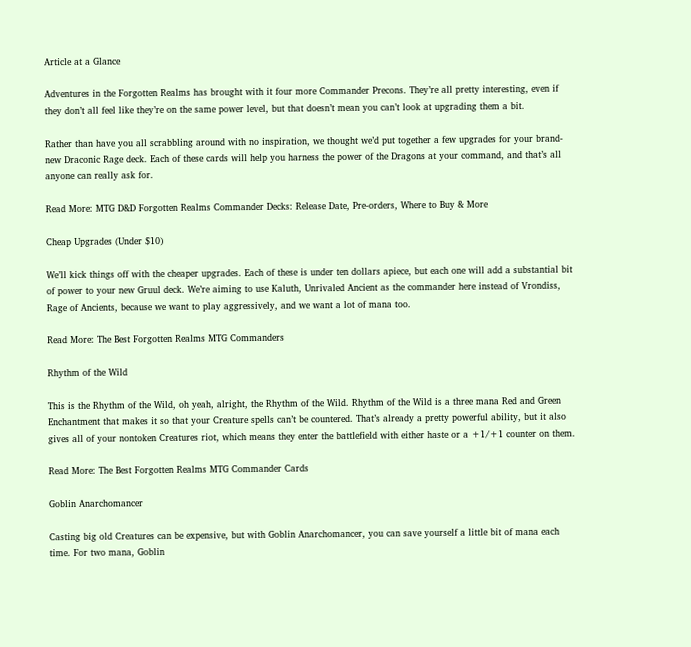Article at a Glance

Adventures in the Forgotten Realms has brought with it four more Commander Precons. They’re all pretty interesting, even if they don’t all feel like they’re on the same power level, but that doesn’t mean you can’t look at upgrading them a bit.

Rather than have you all scrabbling around with no inspiration, we thought we’d put together a few upgrades for your brand-new Draconic Rage deck. Each of these cards will help you harness the power of the Dragons at your command, and that’s all anyone can really ask for.

Read More: MTG D&D Forgotten Realms Commander Decks: Release Date, Pre-orders, Where to Buy & More

Cheap Upgrades (Under $10)

We’ll kick things off with the cheaper upgrades. Each of these is under ten dollars apiece, but each one will add a substantial bit of power to your new Gruul deck. We’re aiming to use Kaluth, Unrivaled Ancient as the commander here instead of Vrondiss, Rage of Ancients, because we want to play aggressively, and we want a lot of mana too.

Read More: The Best Forgotten Realms MTG Commanders

Rhythm of the Wild

This is the Rhythm of the Wild, oh yeah, alright, the Rhythm of the Wild. Rhythm of the Wild is a three mana Red and Green Enchantment that makes it so that your Creature spells can’t be countered. That’s already a pretty powerful ability, but it also gives all of your nontoken Creatures riot, which means they enter the battlefield with either haste or a +1/+1 counter on them.

Read More: The Best Forgotten Realms MTG Commander Cards

Goblin Anarchomancer

Casting big old Creatures can be expensive, but with Goblin Anarchomancer, you can save yourself a little bit of mana each time. For two mana, Goblin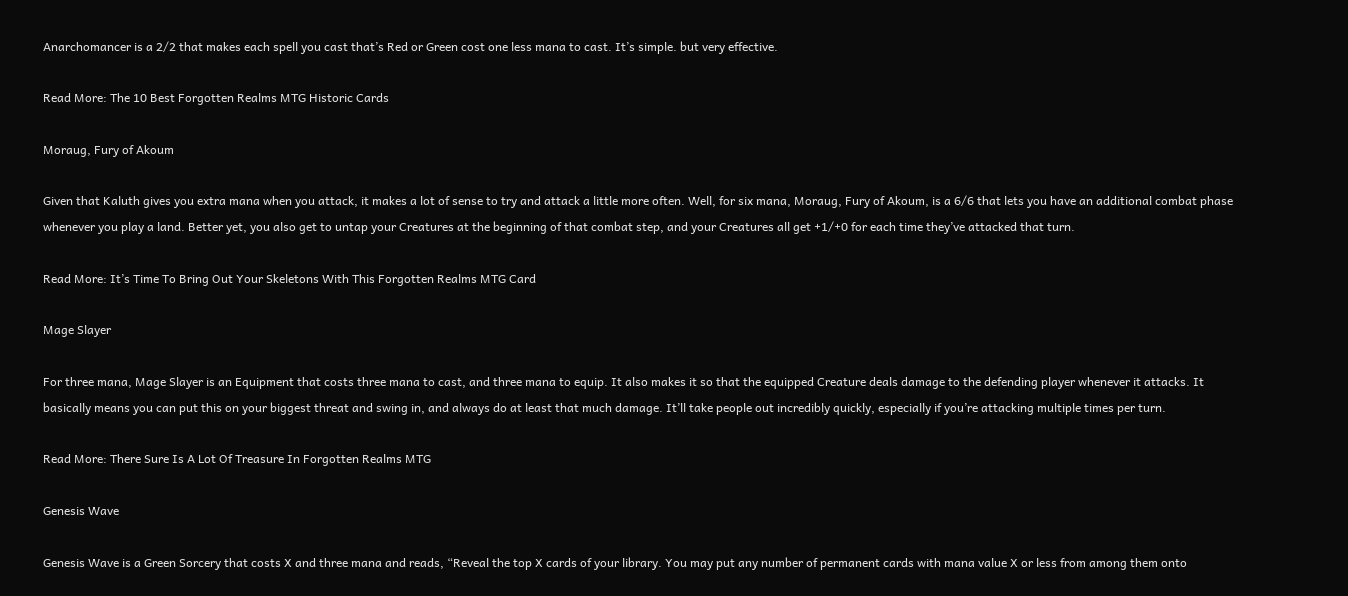Anarchomancer is a 2/2 that makes each spell you cast that’s Red or Green cost one less mana to cast. It’s simple. but very effective.

Read More: The 10 Best Forgotten Realms MTG Historic Cards

Moraug, Fury of Akoum

Given that Kaluth gives you extra mana when you attack, it makes a lot of sense to try and attack a little more often. Well, for six mana, Moraug, Fury of Akoum, is a 6/6 that lets you have an additional combat phase whenever you play a land. Better yet, you also get to untap your Creatures at the beginning of that combat step, and your Creatures all get +1/+0 for each time they’ve attacked that turn.

Read More: It’s Time To Bring Out Your Skeletons With This Forgotten Realms MTG Card

Mage Slayer

For three mana, Mage Slayer is an Equipment that costs three mana to cast, and three mana to equip. It also makes it so that the equipped Creature deals damage to the defending player whenever it attacks. It basically means you can put this on your biggest threat and swing in, and always do at least that much damage. It’ll take people out incredibly quickly, especially if you’re attacking multiple times per turn.

Read More: There Sure Is A Lot Of Treasure In Forgotten Realms MTG

Genesis Wave

Genesis Wave is a Green Sorcery that costs X and three mana and reads, “Reveal the top X cards of your library. You may put any number of permanent cards with mana value X or less from among them onto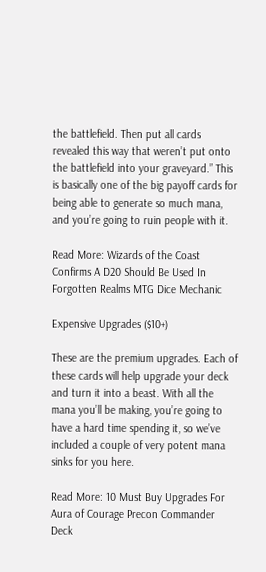the battlefield. Then put all cards revealed this way that weren’t put onto the battlefield into your graveyard.” This is basically one of the big payoff cards for being able to generate so much mana, and you’re going to ruin people with it.

Read More: Wizards of the Coast Confirms A D20 Should Be Used In Forgotten Realms MTG Dice Mechanic

Expensive Upgrades ($10+)

These are the premium upgrades. Each of these cards will help upgrade your deck and turn it into a beast. With all the mana you’ll be making, you’re going to have a hard time spending it, so we’ve included a couple of very potent mana sinks for you here.

Read More: 10 Must Buy Upgrades For Aura of Courage Precon Commander Deck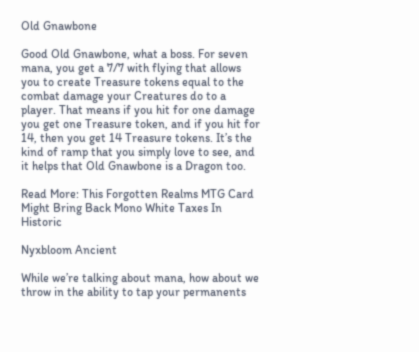Old Gnawbone

Good Old Gnawbone, what a boss. For seven mana, you get a 7/7 with flying that allows you to create Treasure tokens equal to the combat damage your Creatures do to a player. That means if you hit for one damage you get one Treasure token, and if you hit for 14, then you get 14 Treasure tokens. It’s the kind of ramp that you simply love to see, and it helps that Old Gnawbone is a Dragon too.

Read More: This Forgotten Realms MTG Card Might Bring Back Mono White Taxes In Historic

Nyxbloom Ancient

While we’re talking about mana, how about we throw in the ability to tap your permanents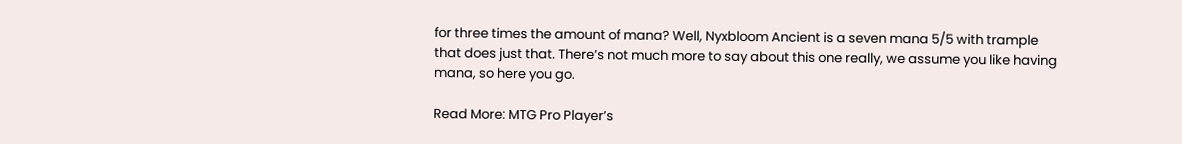for three times the amount of mana? Well, Nyxbloom Ancient is a seven mana 5/5 with trample that does just that. There’s not much more to say about this one really, we assume you like having mana, so here you go.

Read More: MTG Pro Player’s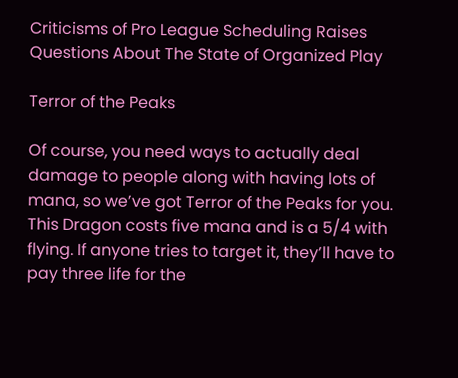Criticisms of Pro League Scheduling Raises Questions About The State of Organized Play

Terror of the Peaks

Of course, you need ways to actually deal damage to people along with having lots of mana, so we’ve got Terror of the Peaks for you. This Dragon costs five mana and is a 5/4 with flying. If anyone tries to target it, they’ll have to pay three life for the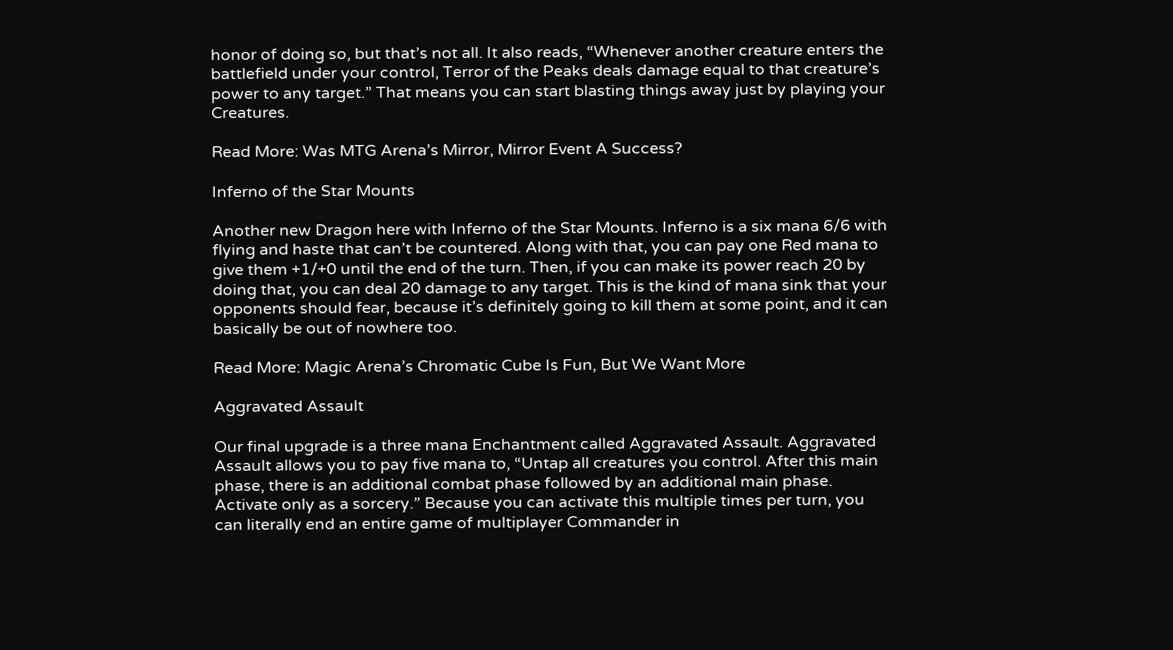honor of doing so, but that’s not all. It also reads, “Whenever another creature enters the battlefield under your control, Terror of the Peaks deals damage equal to that creature’s power to any target.” That means you can start blasting things away just by playing your Creatures.

Read More: Was MTG Arena’s Mirror, Mirror Event A Success?

Inferno of the Star Mounts

Another new Dragon here with Inferno of the Star Mounts. Inferno is a six mana 6/6 with flying and haste that can’t be countered. Along with that, you can pay one Red mana to give them +1/+0 until the end of the turn. Then, if you can make its power reach 20 by doing that, you can deal 20 damage to any target. This is the kind of mana sink that your opponents should fear, because it’s definitely going to kill them at some point, and it can basically be out of nowhere too.

Read More: Magic Arena’s Chromatic Cube Is Fun, But We Want More

Aggravated Assault

Our final upgrade is a three mana Enchantment called Aggravated Assault. Aggravated Assault allows you to pay five mana to, “Untap all creatures you control. After this main phase, there is an additional combat phase followed by an additional main phase. Activate only as a sorcery.” Because you can activate this multiple times per turn, you can literally end an entire game of multiplayer Commander in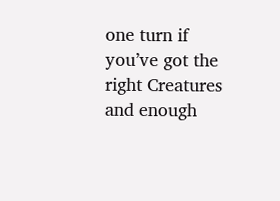one turn if you’ve got the right Creatures and enough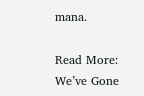mana.

Read More: We’ve Gone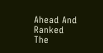Ahead And Ranked The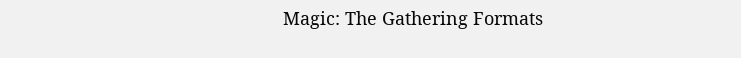Magic: The Gathering Formats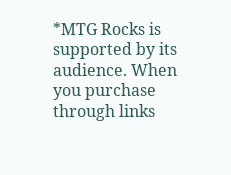*MTG Rocks is supported by its audience. When you purchase through links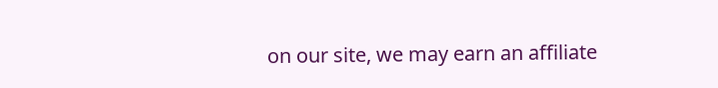on our site, we may earn an affiliate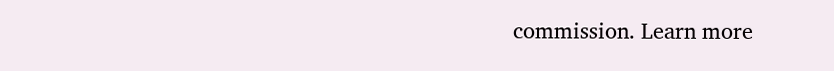commission. Learn more